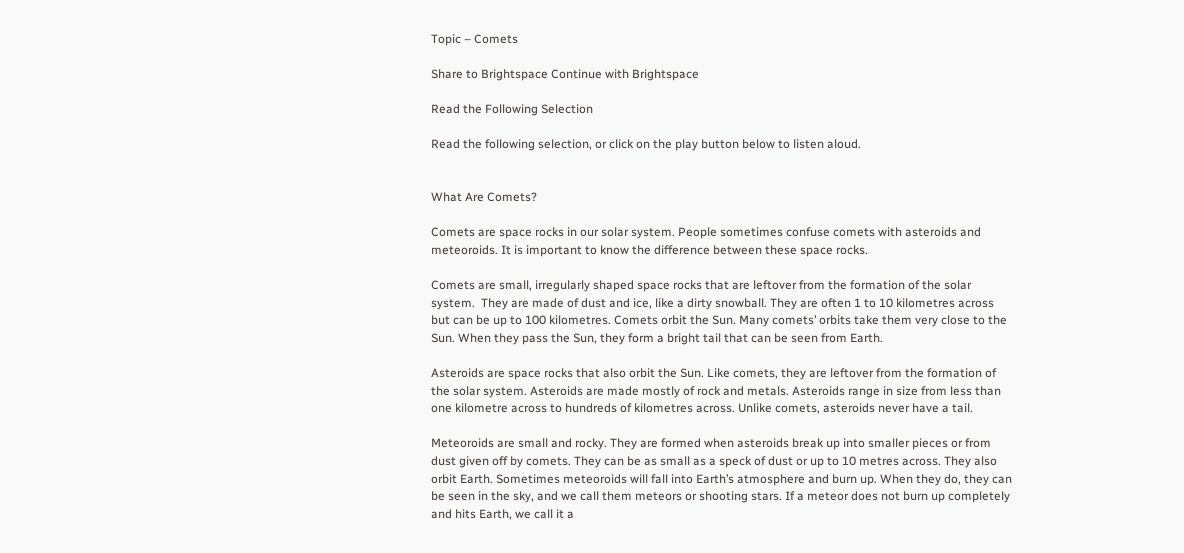Topic – Comets

Share to Brightspace Continue with Brightspace

Read the Following Selection

Read the following selection, or click on the play button below to listen aloud.


What Are Comets?

Comets are space rocks in our solar system. People sometimes confuse comets with asteroids and meteoroids. It is important to know the difference between these space rocks.

Comets are small, irregularly shaped space rocks that are leftover from the formation of the solar system.  They are made of dust and ice, like a dirty snowball. They are often 1 to 10 kilometres across but can be up to 100 kilometres. Comets orbit the Sun. Many comets’ orbits take them very close to the Sun. When they pass the Sun, they form a bright tail that can be seen from Earth.

Asteroids are space rocks that also orbit the Sun. Like comets, they are leftover from the formation of the solar system. Asteroids are made mostly of rock and metals. Asteroids range in size from less than one kilometre across to hundreds of kilometres across. Unlike comets, asteroids never have a tail.

Meteoroids are small and rocky. They are formed when asteroids break up into smaller pieces or from dust given off by comets. They can be as small as a speck of dust or up to 10 metres across. They also orbit Earth. Sometimes meteoroids will fall into Earth’s atmosphere and burn up. When they do, they can be seen in the sky, and we call them meteors or shooting stars. If a meteor does not burn up completely and hits Earth, we call it a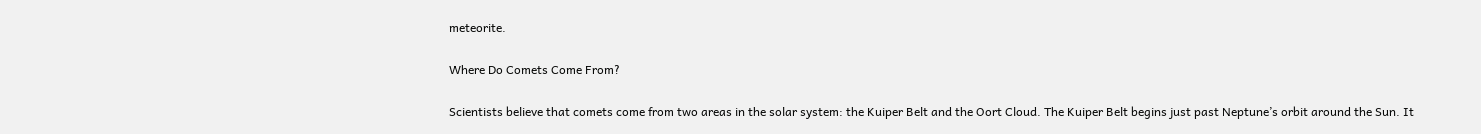meteorite.

Where Do Comets Come From?

Scientists believe that comets come from two areas in the solar system: the Kuiper Belt and the Oort Cloud. The Kuiper Belt begins just past Neptune’s orbit around the Sun. It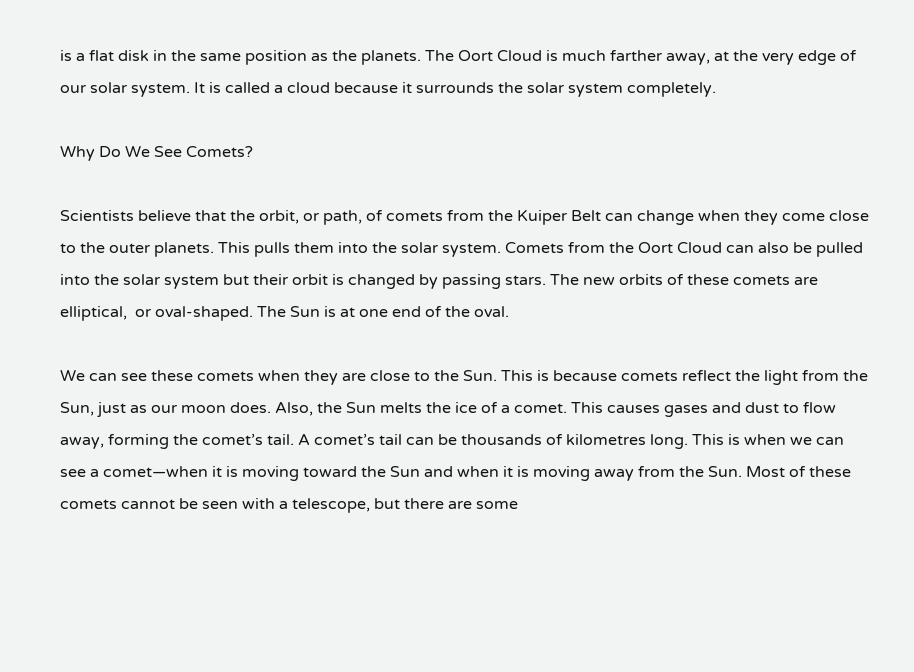is a flat disk in the same position as the planets. The Oort Cloud is much farther away, at the very edge of our solar system. It is called a cloud because it surrounds the solar system completely.

Why Do We See Comets?

Scientists believe that the orbit, or path, of comets from the Kuiper Belt can change when they come close to the outer planets. This pulls them into the solar system. Comets from the Oort Cloud can also be pulled into the solar system but their orbit is changed by passing stars. The new orbits of these comets are elliptical,  or oval-shaped. The Sun is at one end of the oval.

We can see these comets when they are close to the Sun. This is because comets reflect the light from the Sun, just as our moon does. Also, the Sun melts the ice of a comet. This causes gases and dust to flow away, forming the comet’s tail. A comet’s tail can be thousands of kilometres long. This is when we can see a comet—when it is moving toward the Sun and when it is moving away from the Sun. Most of these comets cannot be seen with a telescope, but there are some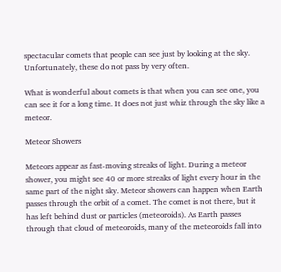spectacular comets that people can see just by looking at the sky. Unfortunately, these do not pass by very often.

What is wonderful about comets is that when you can see one, you can see it for a long time. It does not just whiz through the sky like a meteor.

Meteor Showers

Meteors appear as fast-moving streaks of light. During a meteor shower, you might see 40 or more streaks of light every hour in the same part of the night sky. Meteor showers can happen when Earth passes through the orbit of a comet. The comet is not there, but it has left behind dust or particles (meteoroids). As Earth passes through that cloud of meteoroids, many of the meteoroids fall into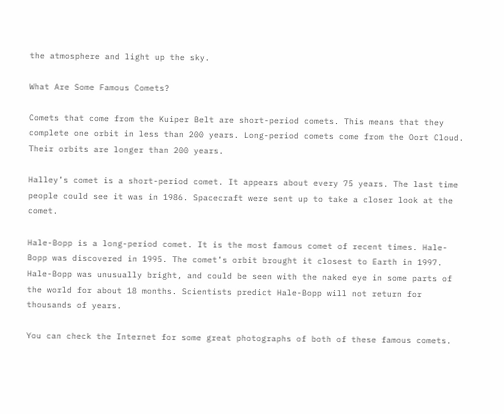the atmosphere and light up the sky.

What Are Some Famous Comets?

Comets that come from the Kuiper Belt are short-period comets. This means that they complete one orbit in less than 200 years. Long-period comets come from the Oort Cloud. Their orbits are longer than 200 years.

Halley’s comet is a short-period comet. It appears about every 75 years. The last time people could see it was in 1986. Spacecraft were sent up to take a closer look at the comet.

Hale-Bopp is a long-period comet. It is the most famous comet of recent times. Hale-Bopp was discovered in 1995. The comet’s orbit brought it closest to Earth in 1997. Hale-Bopp was unusually bright, and could be seen with the naked eye in some parts of the world for about 18 months. Scientists predict Hale-Bopp will not return for thousands of years.

You can check the Internet for some great photographs of both of these famous comets.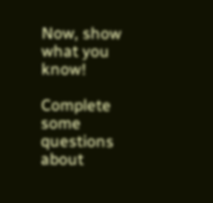Now, show what you know!

Complete some questions about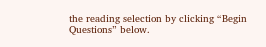the reading selection by clicking “Begin Questions” below.